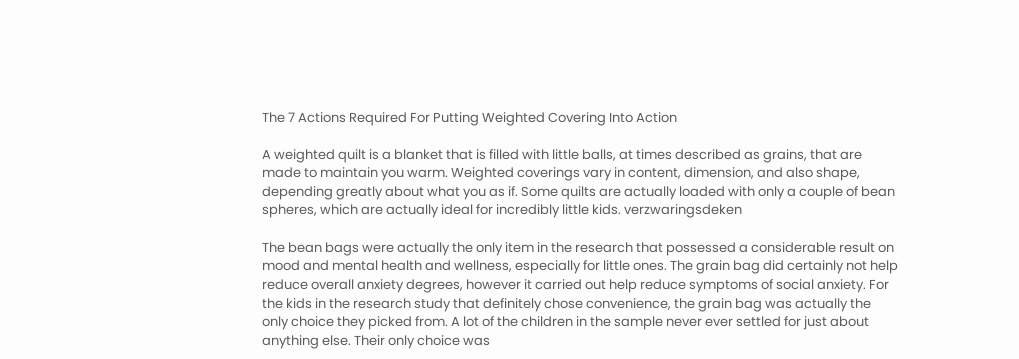The 7 Actions Required For Putting Weighted Covering Into Action

A weighted quilt is a blanket that is filled with little balls, at times described as grains, that are made to maintain you warm. Weighted coverings vary in content, dimension, and also shape, depending greatly about what you as if. Some quilts are actually loaded with only a couple of bean spheres, which are actually ideal for incredibly little kids. verzwaringsdeken

The bean bags were actually the only item in the research that possessed a considerable result on mood and mental health and wellness, especially for little ones. The grain bag did certainly not help reduce overall anxiety degrees, however it carried out help reduce symptoms of social anxiety. For the kids in the research study that definitely chose convenience, the grain bag was actually the only choice they picked from. A lot of the children in the sample never ever settled for just about anything else. Their only choice was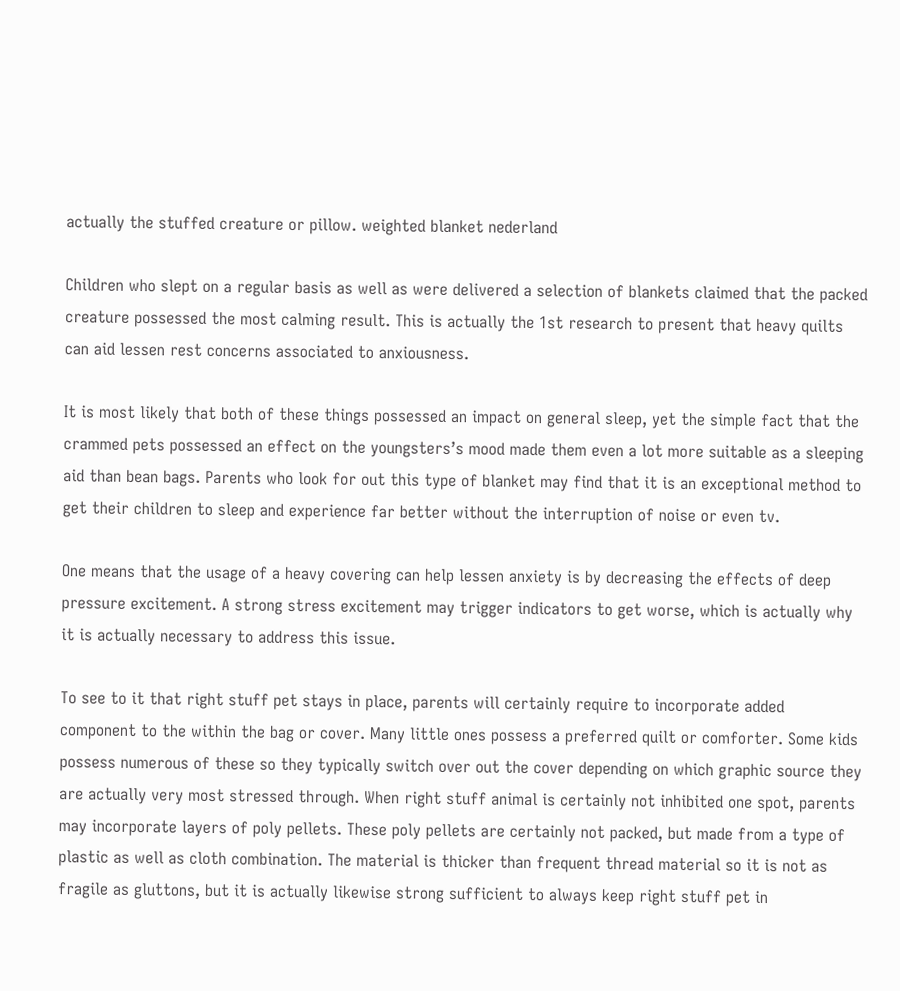actually the stuffed creature or pillow. weighted blanket nederland

Children who slept on a regular basis as well as were delivered a selection of blankets claimed that the packed creature possessed the most calming result. This is actually the 1st research to present that heavy quilts can aid lessen rest concerns associated to anxiousness.

It is most likely that both of these things possessed an impact on general sleep, yet the simple fact that the crammed pets possessed an effect on the youngsters’s mood made them even a lot more suitable as a sleeping aid than bean bags. Parents who look for out this type of blanket may find that it is an exceptional method to get their children to sleep and experience far better without the interruption of noise or even tv.

One means that the usage of a heavy covering can help lessen anxiety is by decreasing the effects of deep pressure excitement. A strong stress excitement may trigger indicators to get worse, which is actually why it is actually necessary to address this issue.

To see to it that right stuff pet stays in place, parents will certainly require to incorporate added component to the within the bag or cover. Many little ones possess a preferred quilt or comforter. Some kids possess numerous of these so they typically switch over out the cover depending on which graphic source they are actually very most stressed through. When right stuff animal is certainly not inhibited one spot, parents may incorporate layers of poly pellets. These poly pellets are certainly not packed, but made from a type of plastic as well as cloth combination. The material is thicker than frequent thread material so it is not as fragile as gluttons, but it is actually likewise strong sufficient to always keep right stuff pet in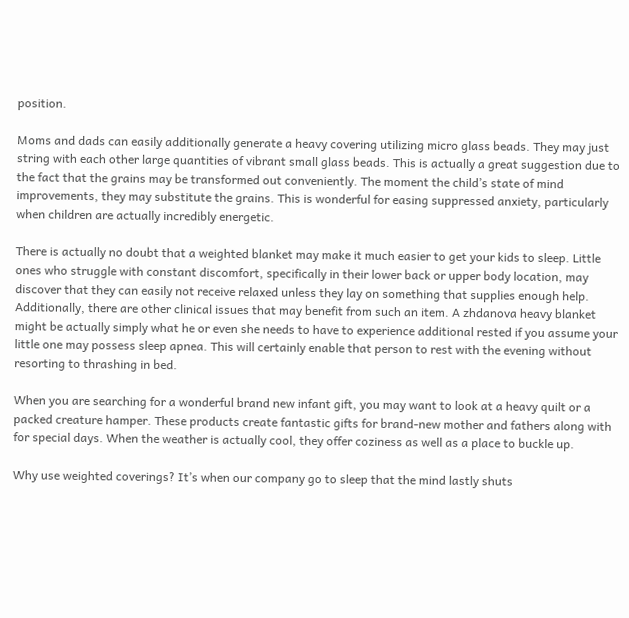position.

Moms and dads can easily additionally generate a heavy covering utilizing micro glass beads. They may just string with each other large quantities of vibrant small glass beads. This is actually a great suggestion due to the fact that the grains may be transformed out conveniently. The moment the child’s state of mind improvements, they may substitute the grains. This is wonderful for easing suppressed anxiety, particularly when children are actually incredibly energetic.

There is actually no doubt that a weighted blanket may make it much easier to get your kids to sleep. Little ones who struggle with constant discomfort, specifically in their lower back or upper body location, may discover that they can easily not receive relaxed unless they lay on something that supplies enough help. Additionally, there are other clinical issues that may benefit from such an item. A zhdanova heavy blanket might be actually simply what he or even she needs to have to experience additional rested if you assume your little one may possess sleep apnea. This will certainly enable that person to rest with the evening without resorting to thrashing in bed.

When you are searching for a wonderful brand new infant gift, you may want to look at a heavy quilt or a packed creature hamper. These products create fantastic gifts for brand-new mother and fathers along with for special days. When the weather is actually cool, they offer coziness as well as a place to buckle up.

Why use weighted coverings? It’s when our company go to sleep that the mind lastly shuts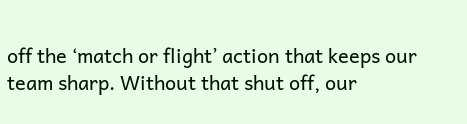off the ‘match or flight’ action that keeps our team sharp. Without that shut off, our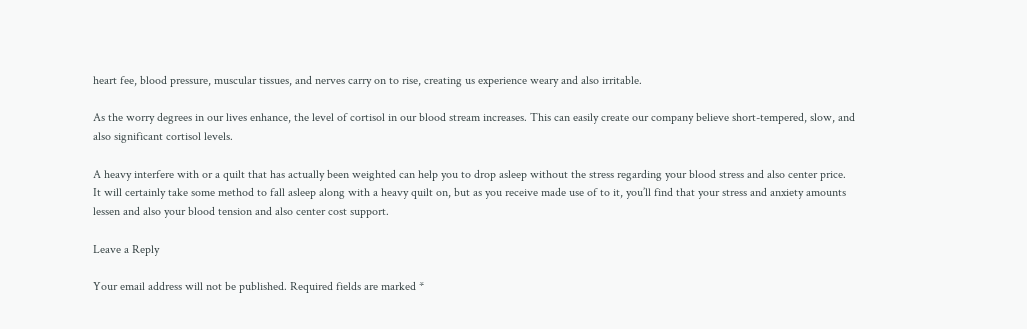heart fee, blood pressure, muscular tissues, and nerves carry on to rise, creating us experience weary and also irritable.

As the worry degrees in our lives enhance, the level of cortisol in our blood stream increases. This can easily create our company believe short-tempered, slow, and also significant cortisol levels.

A heavy interfere with or a quilt that has actually been weighted can help you to drop asleep without the stress regarding your blood stress and also center price. It will certainly take some method to fall asleep along with a heavy quilt on, but as you receive made use of to it, you’ll find that your stress and anxiety amounts lessen and also your blood tension and also center cost support.

Leave a Reply

Your email address will not be published. Required fields are marked *